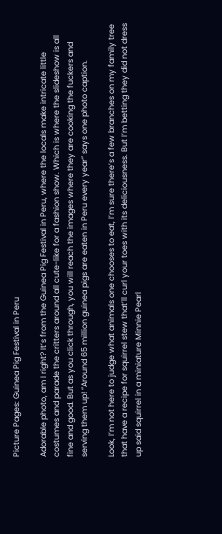Picture Pages: Guinea Pig Festival in Peru

Adorable photo, am I right? It’s from the Guinea Pig Festival in Peru, where the locals make intricate little costumes and parade the critters around all cute-like for a fashion show. Which is where the slideshow is all fine and good. But as you click through, you will reach the images where they are cooking the fuckers and serving them up! “Around 65 million guinea pigs are eaten in Peru every year” says one photo caption.

Look, I’m not here to judge what animals one chooses to eat, I’m sure there’s a few branches on my family tree that have a recipe for squirrel stew that’ll curl your toes with its deliciousness. But I’m betting they did not dress up said squirrel in a miniature Minnie Pearl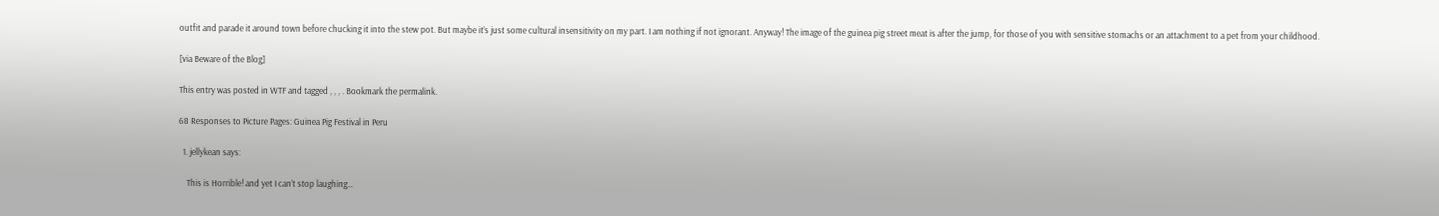outfit and parade it around town before chucking it into the stew pot. But maybe it’s just some cultural insensitivity on my part. I am nothing if not ignorant. Anyway! The image of the guinea pig street meat is after the jump, for those of you with sensitive stomachs or an attachment to a pet from your childhood.

[via Beware of the Blog]

This entry was posted in WTF and tagged , , , . Bookmark the permalink.

68 Responses to Picture Pages: Guinea Pig Festival in Peru

  1. jellykean says:

    This is Horrible! and yet I can’t stop laughing…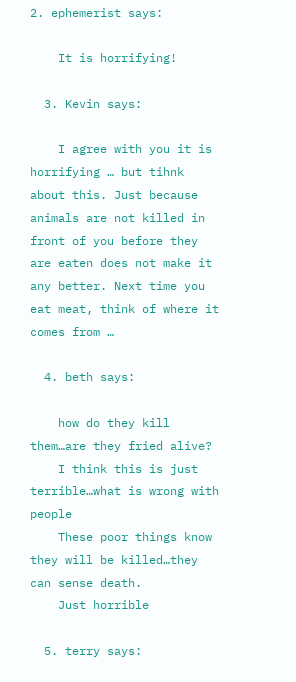2. ephemerist says:

    It is horrifying!

  3. Kevin says:

    I agree with you it is horrifying … but tihnk about this. Just because animals are not killed in front of you before they are eaten does not make it any better. Next time you eat meat, think of where it comes from …

  4. beth says:

    how do they kill them…are they fried alive?
    I think this is just terrible…what is wrong with people
    These poor things know they will be killed…they can sense death.
    Just horrible

  5. terry says: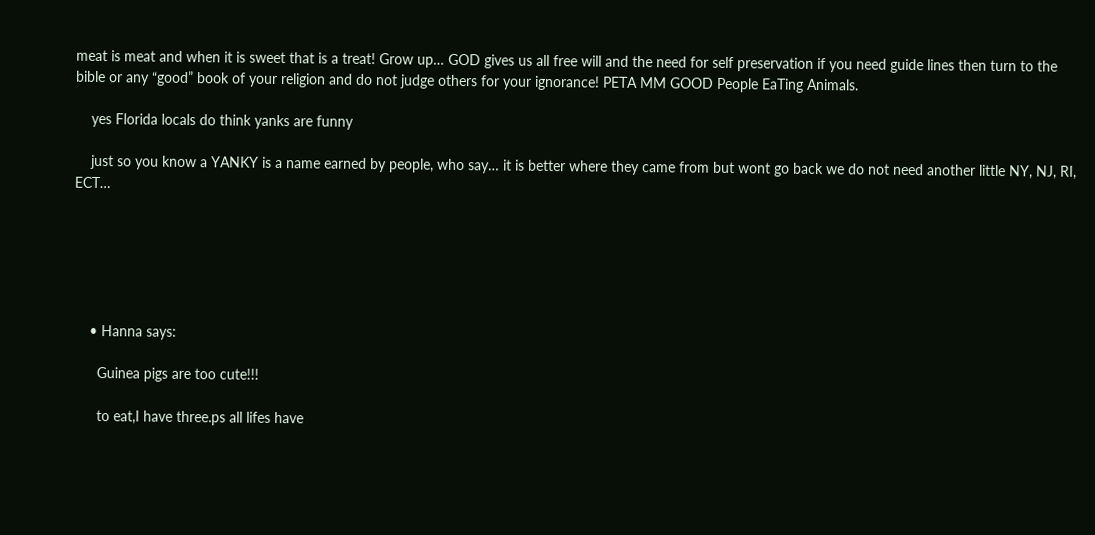meat is meat and when it is sweet that is a treat! Grow up… GOD gives us all free will and the need for self preservation if you need guide lines then turn to the bible or any “good” book of your religion and do not judge others for your ignorance! PETA MM GOOD People EaTing Animals.

    yes Florida locals do think yanks are funny

    just so you know a YANKY is a name earned by people, who say… it is better where they came from but wont go back we do not need another little NY, NJ, RI, ECT…






    • Hanna says:

      Guinea pigs are too cute!!!

      to eat,I have three.ps all lifes have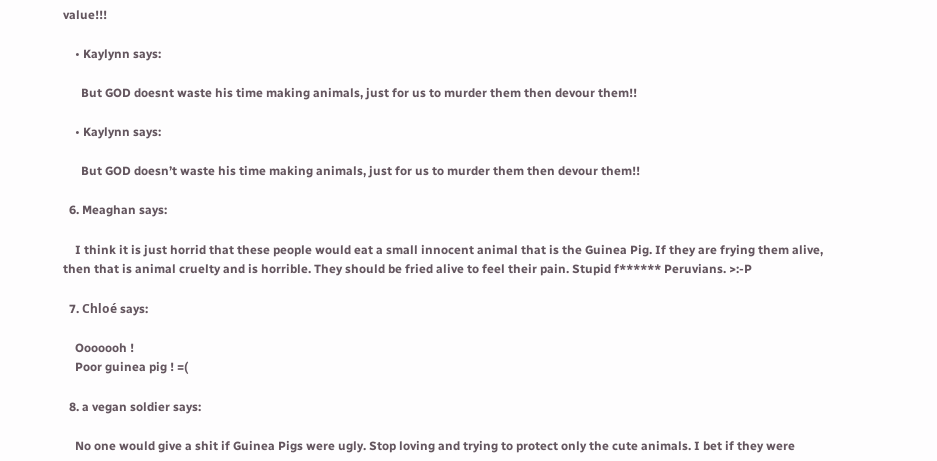value!!!

    • Kaylynn says:

      But GOD doesnt waste his time making animals, just for us to murder them then devour them!!

    • Kaylynn says:

      But GOD doesn’t waste his time making animals, just for us to murder them then devour them!!

  6. Meaghan says:

    I think it is just horrid that these people would eat a small innocent animal that is the Guinea Pig. If they are frying them alive, then that is animal cruelty and is horrible. They should be fried alive to feel their pain. Stupid f****** Peruvians. >:-P

  7. Chloé says:

    Ooooooh !
    Poor guinea pig ! =(

  8. a vegan soldier says:

    No one would give a shit if Guinea Pigs were ugly. Stop loving and trying to protect only the cute animals. I bet if they were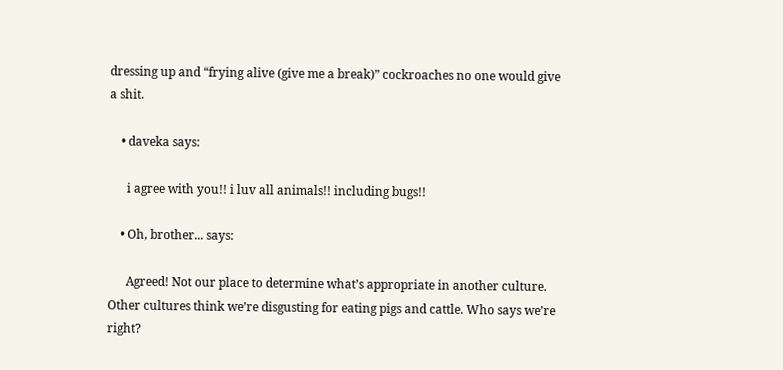dressing up and “frying alive (give me a break)” cockroaches no one would give a shit.

    • daveka says:

      i agree with you!! i luv all animals!! including bugs!!

    • Oh, brother... says:

      Agreed! Not our place to determine what’s appropriate in another culture. Other cultures think we’re disgusting for eating pigs and cattle. Who says we’re right?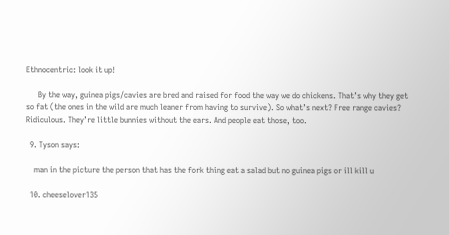Ethnocentric: look it up!

      By the way, guinea pigs/cavies are bred and raised for food the way we do chickens. That’s why they get so fat (the ones in the wild are much leaner from having to survive). So what’s next? Free range cavies? Ridiculous. They’re little bunnies without the ears. And people eat those, too.

  9. Tyson says:

    man in the picture the person that has the fork thing eat a salad but no guinea pigs or ill kill u

  10. cheeselover135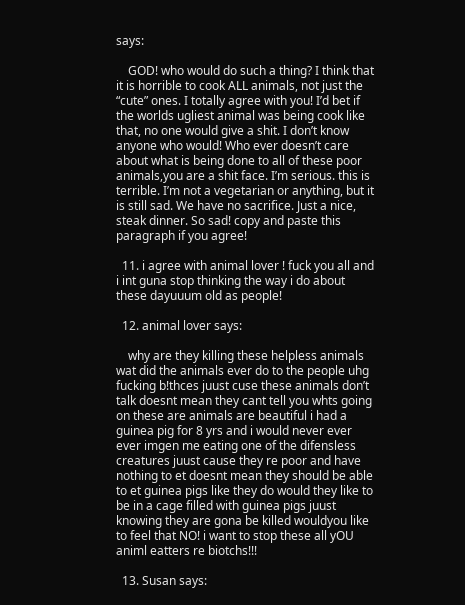says:

    GOD! who would do such a thing? I think that it is horrible to cook ALL animals, not just the “cute” ones. I totally agree with you! I’d bet if the worlds ugliest animal was being cook like that, no one would give a shit. I don’t know anyone who would! Who ever doesn’t care about what is being done to all of these poor animals,you are a shit face. I’m serious. this is terrible. I’m not a vegetarian or anything, but it is still sad. We have no sacrifice. Just a nice, steak dinner. So sad! copy and paste this paragraph if you agree!

  11. i agree with animal lover ! fuck you all and i int guna stop thinking the way i do about these dayuuum old as people!

  12. animal lover says:

    why are they killing these helpless animals wat did the animals ever do to the people uhg fucking b!thces juust cuse these animals don’t talk doesnt mean they cant tell you whts going on these are animals are beautiful i had a guinea pig for 8 yrs and i would never ever ever imgen me eating one of the difensless creatures juust cause they re poor and have nothing to et doesnt mean they should be able to et guinea pigs like they do would they like to be in a cage filled with guinea pigs juust knowing they are gona be killed wouldyou like to feel that NO! i want to stop these all yOU animl eatters re biotchs!!!

  13. Susan says: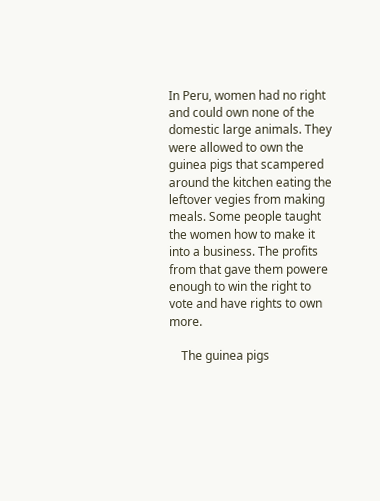In Peru, women had no right and could own none of the domestic large animals. They were allowed to own the guinea pigs that scampered around the kitchen eating the leftover vegies from making meals. Some people taught the women how to make it into a business. The profits from that gave them powere enough to win the right to vote and have rights to own more.

    The guinea pigs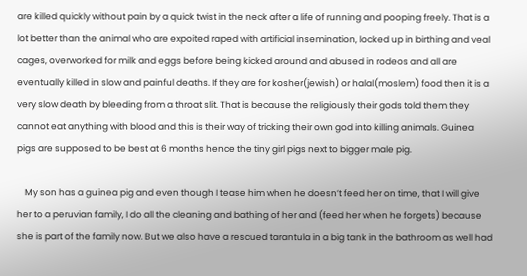are killed quickly without pain by a quick twist in the neck after a life of running and pooping freely. That is a lot better than the animal who are expoited raped with artificial insemination, locked up in birthing and veal cages, overworked for milk and eggs before being kicked around and abused in rodeos and all are eventually killed in slow and painful deaths. If they are for kosher(jewish) or halal(moslem) food then it is a very slow death by bleeding from a throat slit. That is because the religiously their gods told them they cannot eat anything with blood and this is their way of tricking their own god into killing animals. Guinea pigs are supposed to be best at 6 months hence the tiny girl pigs next to bigger male pig.

    My son has a guinea pig and even though I tease him when he doesn’t feed her on time, that I will give her to a peruvian family, I do all the cleaning and bathing of her and (feed her when he forgets) because she is part of the family now. But we also have a rescued tarantula in a big tank in the bathroom as well had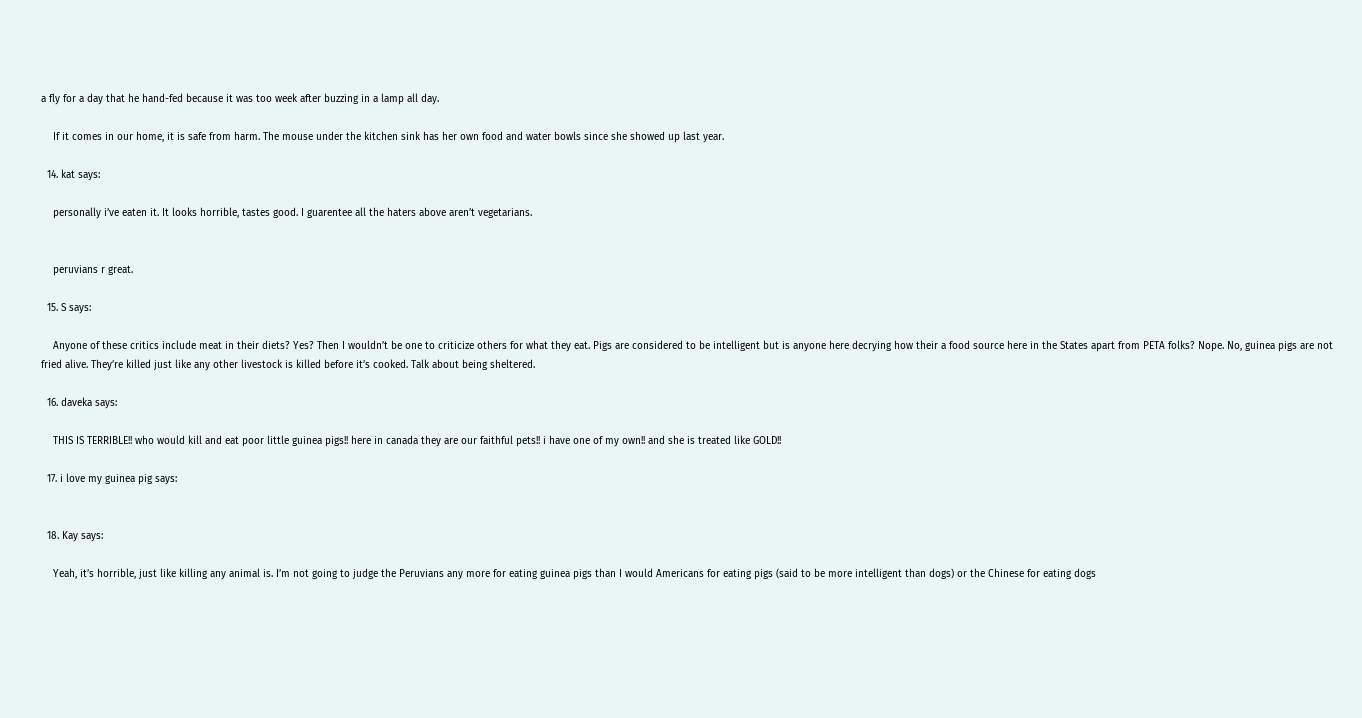a fly for a day that he hand-fed because it was too week after buzzing in a lamp all day.

    If it comes in our home, it is safe from harm. The mouse under the kitchen sink has her own food and water bowls since she showed up last year.

  14. kat says:

    personally i’ve eaten it. It looks horrible, tastes good. I guarentee all the haters above aren’t vegetarians.


    peruvians r great.

  15. S says:

    Anyone of these critics include meat in their diets? Yes? Then I wouldn’t be one to criticize others for what they eat. Pigs are considered to be intelligent but is anyone here decrying how their a food source here in the States apart from PETA folks? Nope. No, guinea pigs are not fried alive. They’re killed just like any other livestock is killed before it’s cooked. Talk about being sheltered.

  16. daveka says:

    THIS IS TERRIBLE!! who would kill and eat poor little guinea pigs!! here in canada they are our faithful pets!! i have one of my own!! and she is treated like GOLD!!

  17. i love my guinea pig says:


  18. Kay says:

    Yeah, it’s horrible, just like killing any animal is. I’m not going to judge the Peruvians any more for eating guinea pigs than I would Americans for eating pigs (said to be more intelligent than dogs) or the Chinese for eating dogs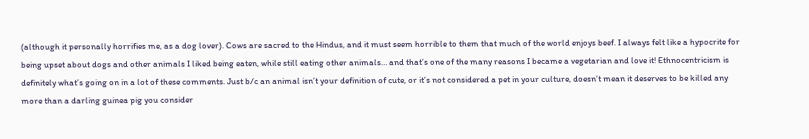(although it personally horrifies me, as a dog lover). Cows are sacred to the Hindus, and it must seem horrible to them that much of the world enjoys beef. I always felt like a hypocrite for being upset about dogs and other animals I liked being eaten, while still eating other animals… and that’s one of the many reasons I became a vegetarian and love it! Ethnocentricism is definitely what’s going on in a lot of these comments. Just b/c an animal isn’t your definition of cute, or it’s not considered a pet in your culture, doesn’t mean it deserves to be killed any more than a darling guinea pig you consider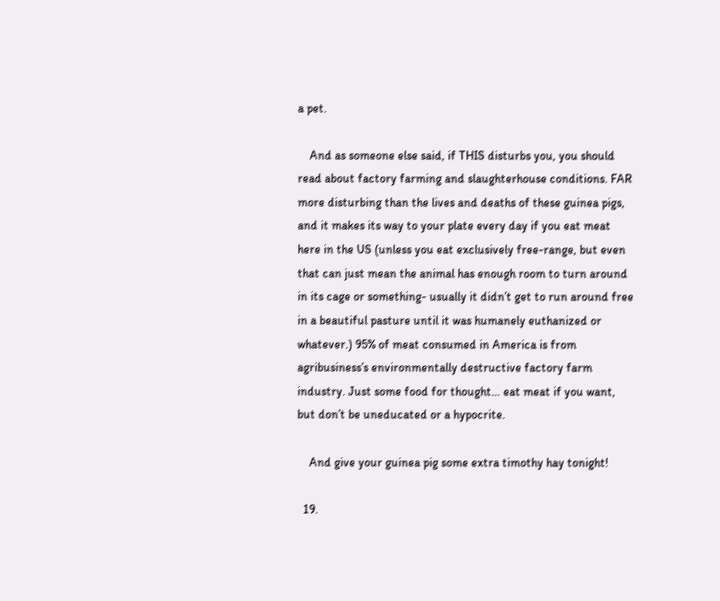a pet.

    And as someone else said, if THIS disturbs you, you should read about factory farming and slaughterhouse conditions. FAR more disturbing than the lives and deaths of these guinea pigs, and it makes its way to your plate every day if you eat meat here in the US (unless you eat exclusively free-range, but even that can just mean the animal has enough room to turn around in its cage or something- usually it didn’t get to run around free in a beautiful pasture until it was humanely euthanized or whatever.) 95% of meat consumed in America is from agribusiness’s environmentally destructive factory farm industry. Just some food for thought… eat meat if you want, but don’t be uneducated or a hypocrite.

    And give your guinea pig some extra timothy hay tonight!

  19.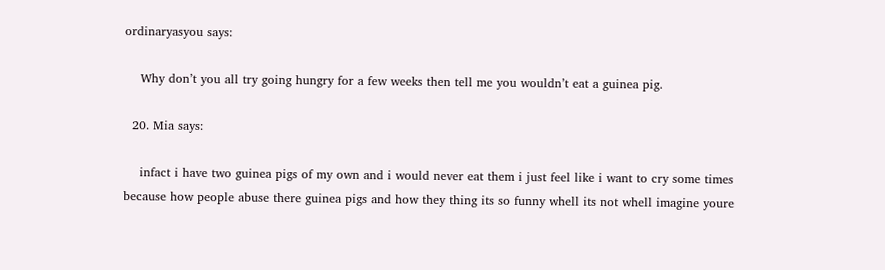ordinaryasyou says:

    Why don’t you all try going hungry for a few weeks then tell me you wouldn’t eat a guinea pig.

  20. Mia says:

    infact i have two guinea pigs of my own and i would never eat them i just feel like i want to cry some times because how people abuse there guinea pigs and how they thing its so funny whell its not whell imagine youre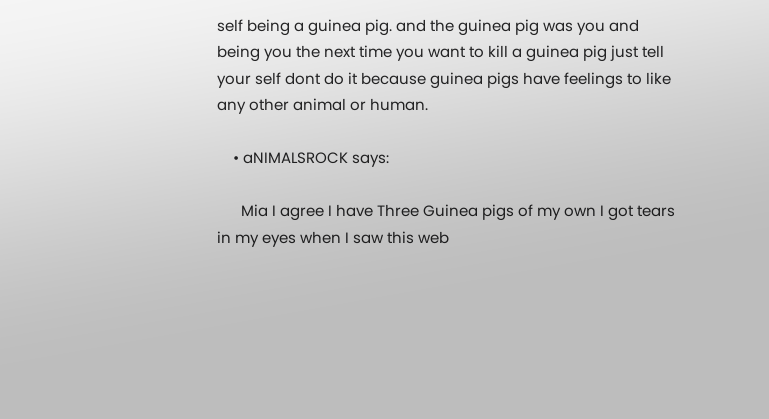self being a guinea pig. and the guinea pig was you and being you the next time you want to kill a guinea pig just tell your self dont do it because guinea pigs have feelings to like any other animal or human.

    • aNIMALSROCK says:

      Mia I agree I have Three Guinea pigs of my own I got tears in my eyes when I saw this web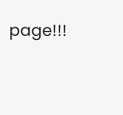page!!!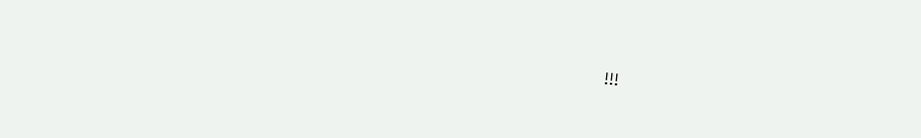!!!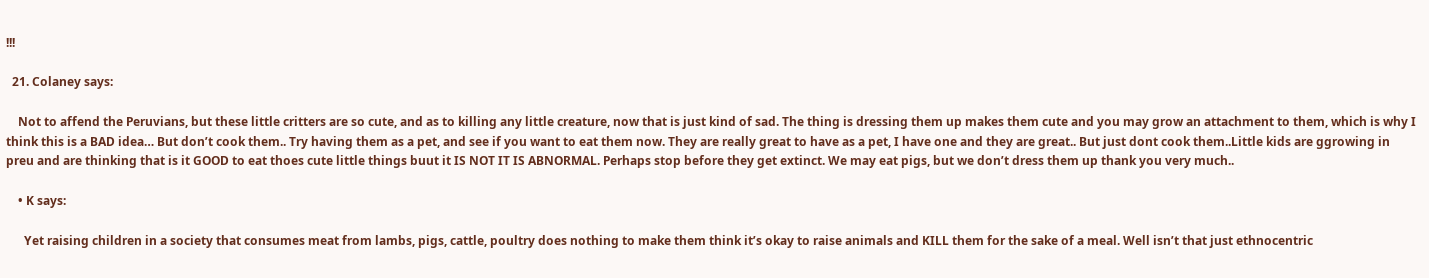!!!

  21. Colaney says:

    Not to affend the Peruvians, but these little critters are so cute, and as to killing any little creature, now that is just kind of sad. The thing is dressing them up makes them cute and you may grow an attachment to them, which is why I think this is a BAD idea… But don’t cook them.. Try having them as a pet, and see if you want to eat them now. They are really great to have as a pet, I have one and they are great.. But just dont cook them..Little kids are ggrowing in preu and are thinking that is it GOOD to eat thoes cute little things buut it IS NOT IT IS ABNORMAL. Perhaps stop before they get extinct. We may eat pigs, but we don’t dress them up thank you very much..

    • K says:

      Yet raising children in a society that consumes meat from lambs, pigs, cattle, poultry does nothing to make them think it’s okay to raise animals and KILL them for the sake of a meal. Well isn’t that just ethnocentric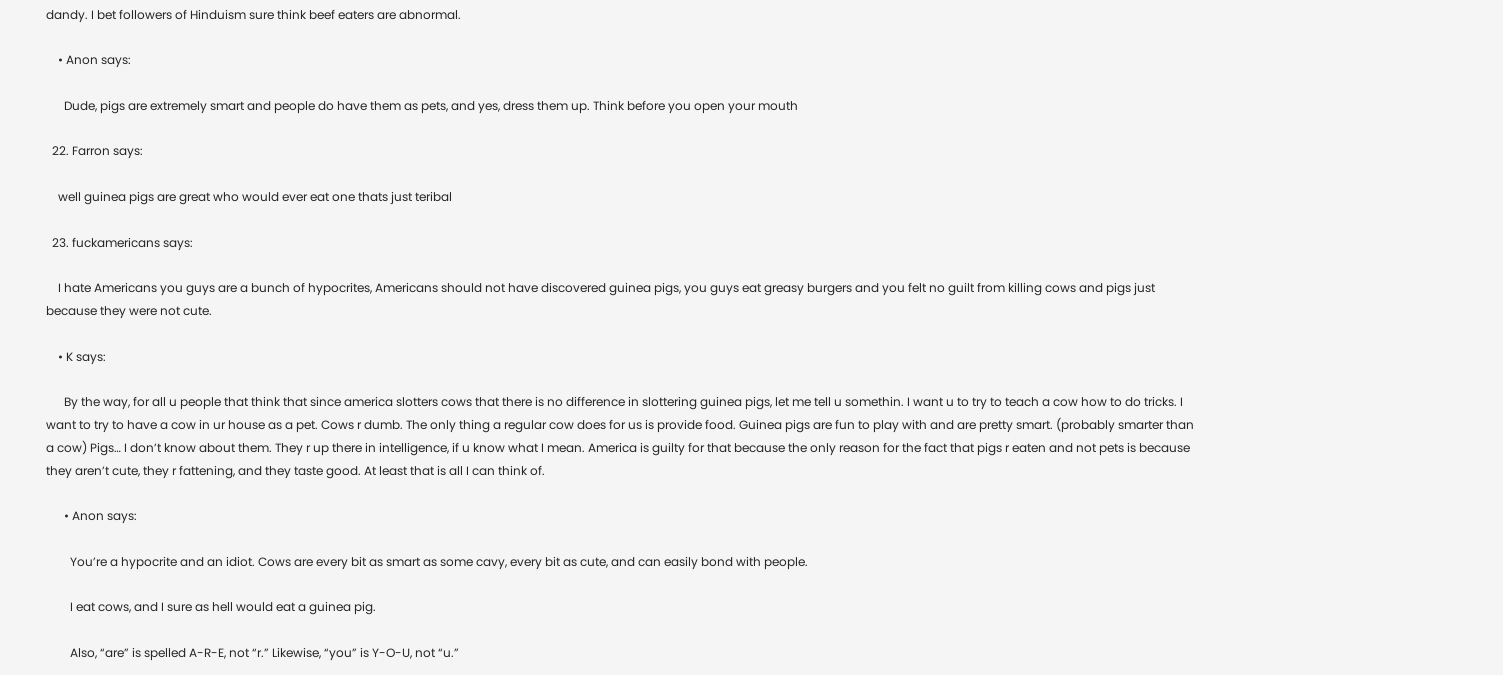dandy. I bet followers of Hinduism sure think beef eaters are abnormal.

    • Anon says:

      Dude, pigs are extremely smart and people do have them as pets, and yes, dress them up. Think before you open your mouth

  22. Farron says:

    well guinea pigs are great who would ever eat one thats just teribal

  23. fuckamericans says:

    I hate Americans you guys are a bunch of hypocrites, Americans should not have discovered guinea pigs, you guys eat greasy burgers and you felt no guilt from killing cows and pigs just because they were not cute.

    • K says:

      By the way, for all u people that think that since america slotters cows that there is no difference in slottering guinea pigs, let me tell u somethin. I want u to try to teach a cow how to do tricks. I want to try to have a cow in ur house as a pet. Cows r dumb. The only thing a regular cow does for us is provide food. Guinea pigs are fun to play with and are pretty smart. (probably smarter than a cow) Pigs… I don’t know about them. They r up there in intelligence, if u know what I mean. America is guilty for that because the only reason for the fact that pigs r eaten and not pets is because they aren’t cute, they r fattening, and they taste good. At least that is all I can think of.

      • Anon says:

        You’re a hypocrite and an idiot. Cows are every bit as smart as some cavy, every bit as cute, and can easily bond with people.

        I eat cows, and I sure as hell would eat a guinea pig.

        Also, “are” is spelled A-R-E, not “r.” Likewise, “you” is Y-O-U, not “u.”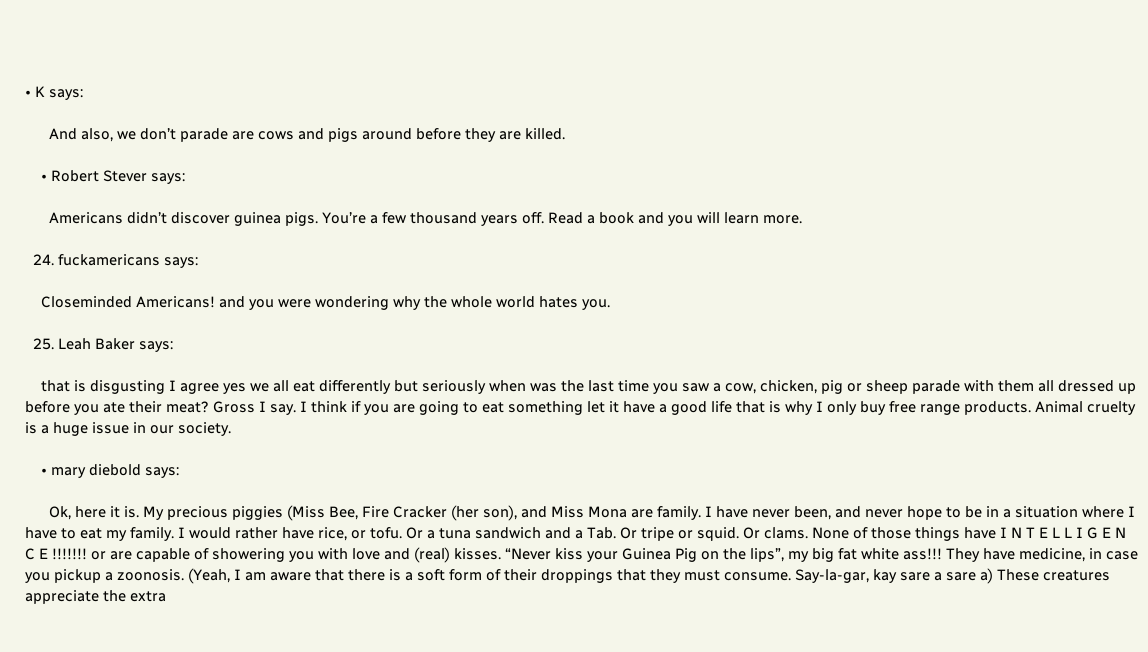• K says:

      And also, we don’t parade are cows and pigs around before they are killed.

    • Robert Stever says:

      Americans didn’t discover guinea pigs. You’re a few thousand years off. Read a book and you will learn more.

  24. fuckamericans says:

    Closeminded Americans! and you were wondering why the whole world hates you.

  25. Leah Baker says:

    that is disgusting I agree yes we all eat differently but seriously when was the last time you saw a cow, chicken, pig or sheep parade with them all dressed up before you ate their meat? Gross I say. I think if you are going to eat something let it have a good life that is why I only buy free range products. Animal cruelty is a huge issue in our society.

    • mary diebold says:

      Ok, here it is. My precious piggies (Miss Bee, Fire Cracker (her son), and Miss Mona are family. I have never been, and never hope to be in a situation where I have to eat my family. I would rather have rice, or tofu. Or a tuna sandwich and a Tab. Or tripe or squid. Or clams. None of those things have I N T E L L I G E N C E !!!!!!! or are capable of showering you with love and (real) kisses. “Never kiss your Guinea Pig on the lips”, my big fat white ass!!! They have medicine, in case you pickup a zoonosis. (Yeah, I am aware that there is a soft form of their droppings that they must consume. Say-la-gar, kay sare a sare a) These creatures appreciate the extra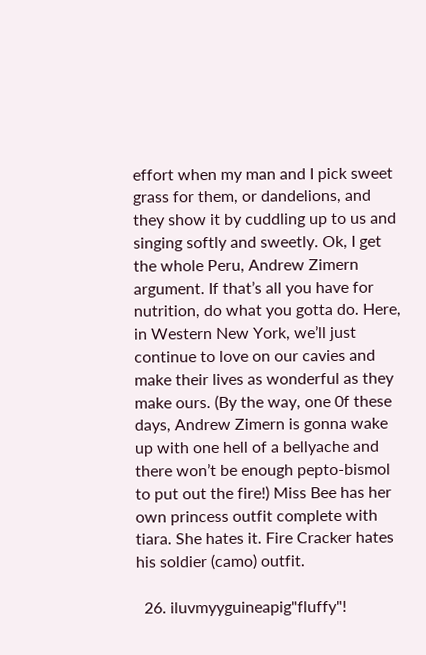effort when my man and I pick sweet grass for them, or dandelions, and they show it by cuddling up to us and singing softly and sweetly. Ok, I get the whole Peru, Andrew Zimern argument. If that’s all you have for nutrition, do what you gotta do. Here, in Western New York, we’ll just continue to love on our cavies and make their lives as wonderful as they make ours. (By the way, one 0f these days, Andrew Zimern is gonna wake up with one hell of a bellyache and there won’t be enough pepto-bismol to put out the fire!) Miss Bee has her own princess outfit complete with tiara. She hates it. Fire Cracker hates his soldier (camo) outfit.

  26. iluvmyyguineapig"fluffy"!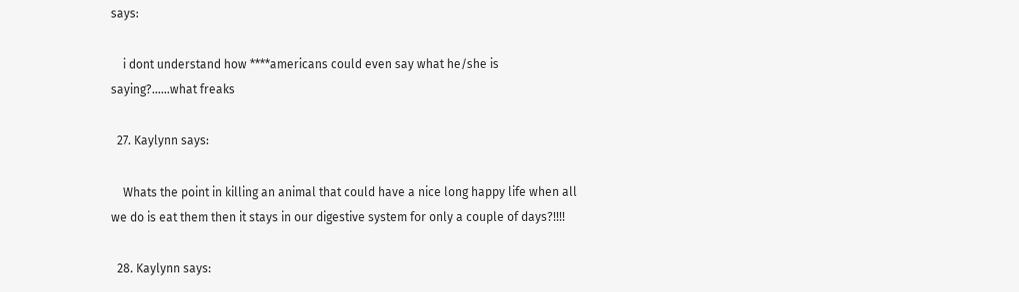says:

    i dont understand how ****americans could even say what he/she is saying?……what freaks

  27. Kaylynn says:

    Whats the point in killing an animal that could have a nice long happy life when all we do is eat them then it stays in our digestive system for only a couple of days?!!!!

  28. Kaylynn says: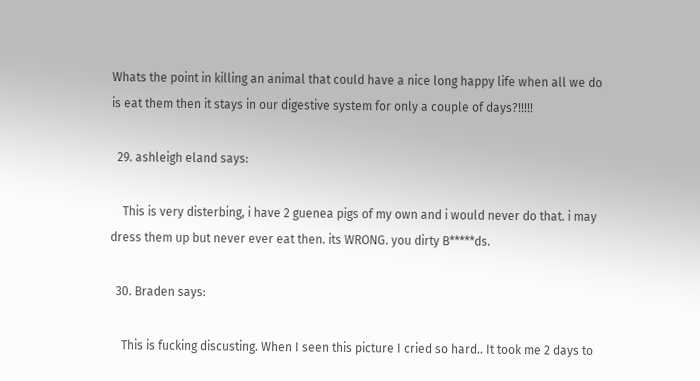Whats the point in killing an animal that could have a nice long happy life when all we do is eat them then it stays in our digestive system for only a couple of days?!!!!!

  29. ashleigh eland says:

    This is very disterbing, i have 2 guenea pigs of my own and i would never do that. i may dress them up but never ever eat then. its WRONG. you dirty B*****ds.

  30. Braden says:

    This is fucking discusting. When I seen this picture I cried so hard.. It took me 2 days to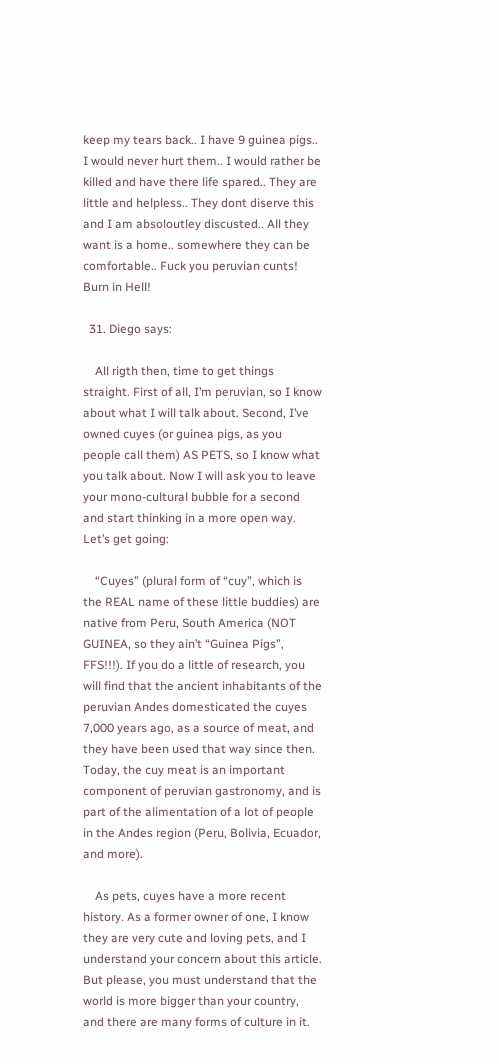keep my tears back.. I have 9 guinea pigs.. I would never hurt them.. I would rather be killed and have there life spared.. They are little and helpless.. They dont diserve this and I am absoloutley discusted.. All they want is a home.. somewhere they can be comfortable.. Fuck you peruvian cunts! Burn in Hell!

  31. Diego says:

    All rigth then, time to get things straight. First of all, I’m peruvian, so I know about what I will talk about. Second, I’ve owned cuyes (or guinea pigs, as you people call them) AS PETS, so I know what you talk about. Now I will ask you to leave your mono-cultural bubble for a second and start thinking in a more open way. Let’s get going:

    “Cuyes” (plural form of “cuy”, which is the REAL name of these little buddies) are native from Peru, South America (NOT GUINEA, so they ain’t “Guinea Pigs”, FFS!!!). If you do a little of research, you will find that the ancient inhabitants of the peruvian Andes domesticated the cuyes 7,000 years ago, as a source of meat, and they have been used that way since then. Today, the cuy meat is an important component of peruvian gastronomy, and is part of the alimentation of a lot of people in the Andes region (Peru, Bolivia, Ecuador, and more).

    As pets, cuyes have a more recent history. As a former owner of one, I know they are very cute and loving pets, and I understand your concern about this article. But please, you must understand that the world is more bigger than your country, and there are many forms of culture in it.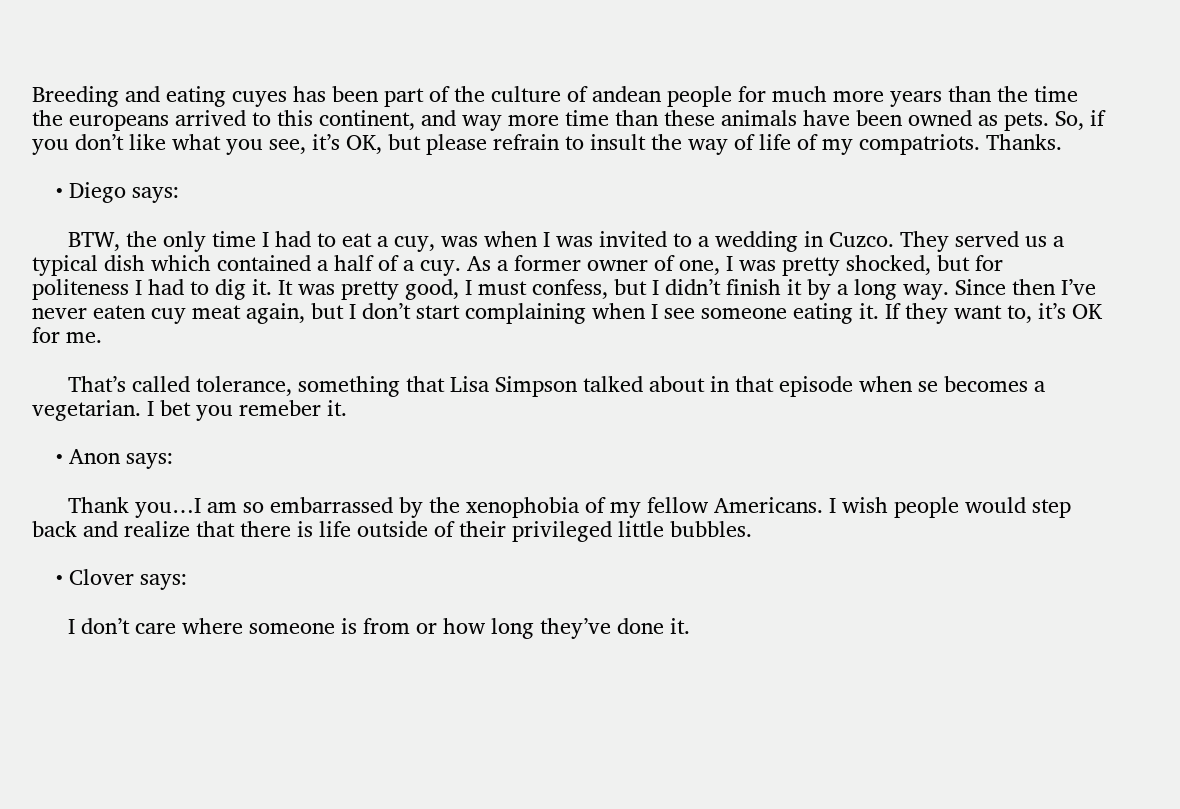Breeding and eating cuyes has been part of the culture of andean people for much more years than the time the europeans arrived to this continent, and way more time than these animals have been owned as pets. So, if you don’t like what you see, it’s OK, but please refrain to insult the way of life of my compatriots. Thanks.

    • Diego says:

      BTW, the only time I had to eat a cuy, was when I was invited to a wedding in Cuzco. They served us a typical dish which contained a half of a cuy. As a former owner of one, I was pretty shocked, but for politeness I had to dig it. It was pretty good, I must confess, but I didn’t finish it by a long way. Since then I’ve never eaten cuy meat again, but I don’t start complaining when I see someone eating it. If they want to, it’s OK for me.

      That’s called tolerance, something that Lisa Simpson talked about in that episode when se becomes a vegetarian. I bet you remeber it.

    • Anon says:

      Thank you…I am so embarrassed by the xenophobia of my fellow Americans. I wish people would step back and realize that there is life outside of their privileged little bubbles.

    • Clover says:

      I don’t care where someone is from or how long they’ve done it.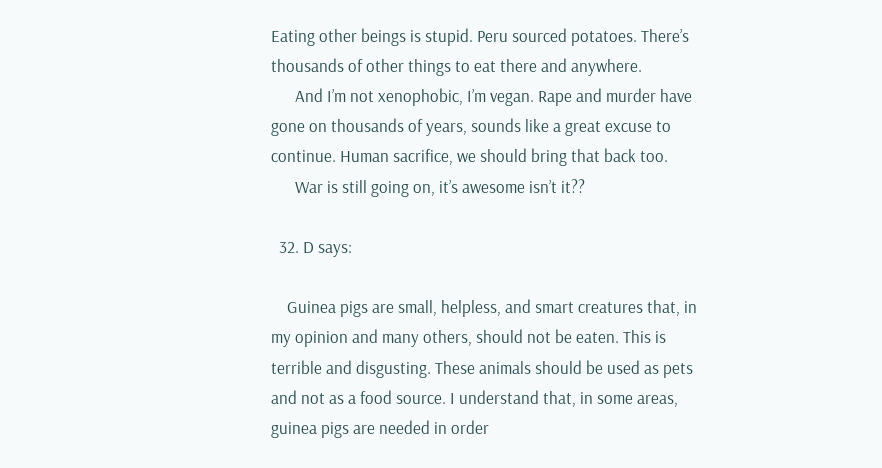Eating other beings is stupid. Peru sourced potatoes. There’s thousands of other things to eat there and anywhere.
      And I’m not xenophobic, I’m vegan. Rape and murder have gone on thousands of years, sounds like a great excuse to continue. Human sacrifice, we should bring that back too.
      War is still going on, it’s awesome isn’t it??

  32. D says:

    Guinea pigs are small, helpless, and smart creatures that, in my opinion and many others, should not be eaten. This is terrible and disgusting. These animals should be used as pets and not as a food source. I understand that, in some areas, guinea pigs are needed in order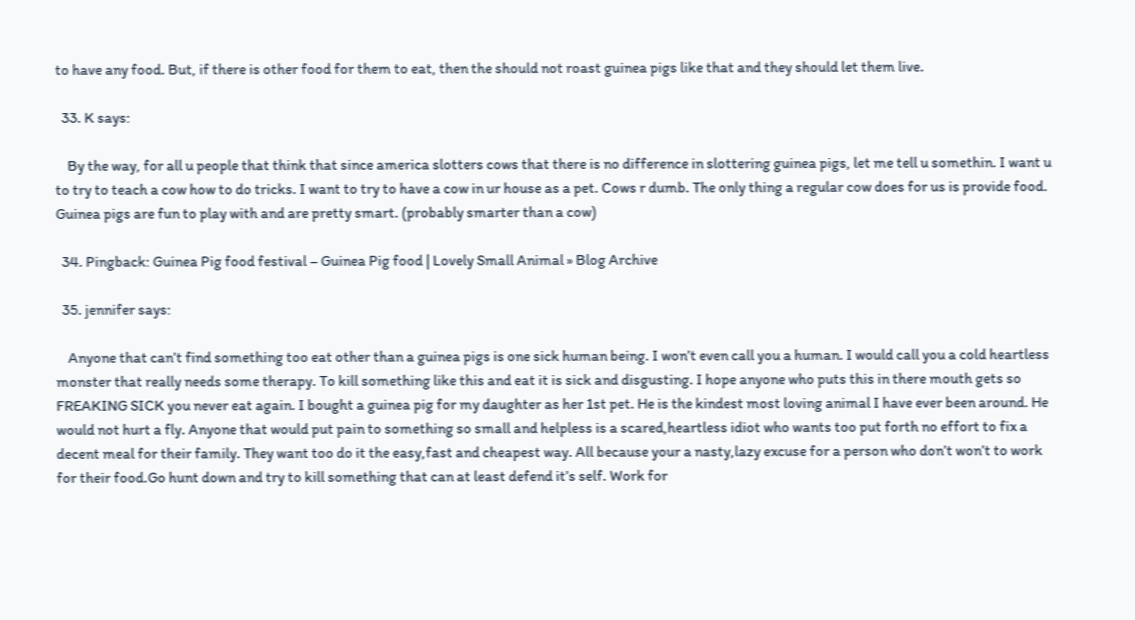to have any food. But, if there is other food for them to eat, then the should not roast guinea pigs like that and they should let them live.

  33. K says:

    By the way, for all u people that think that since america slotters cows that there is no difference in slottering guinea pigs, let me tell u somethin. I want u to try to teach a cow how to do tricks. I want to try to have a cow in ur house as a pet. Cows r dumb. The only thing a regular cow does for us is provide food. Guinea pigs are fun to play with and are pretty smart. (probably smarter than a cow)

  34. Pingback: Guinea Pig food festival – Guinea Pig food | Lovely Small Animal » Blog Archive

  35. jennifer says:

    Anyone that can’t find something too eat other than a guinea pigs is one sick human being. I won’t even call you a human. I would call you a cold heartless monster that really needs some therapy. To kill something like this and eat it is sick and disgusting. I hope anyone who puts this in there mouth gets so FREAKING SICK you never eat again. I bought a guinea pig for my daughter as her 1st pet. He is the kindest most loving animal I have ever been around. He would not hurt a fly. Anyone that would put pain to something so small and helpless is a scared,heartless idiot who wants too put forth no effort to fix a decent meal for their family. They want too do it the easy,fast and cheapest way. All because your a nasty,lazy excuse for a person who don’t won’t to work for their food.Go hunt down and try to kill something that can at least defend it’s self. Work for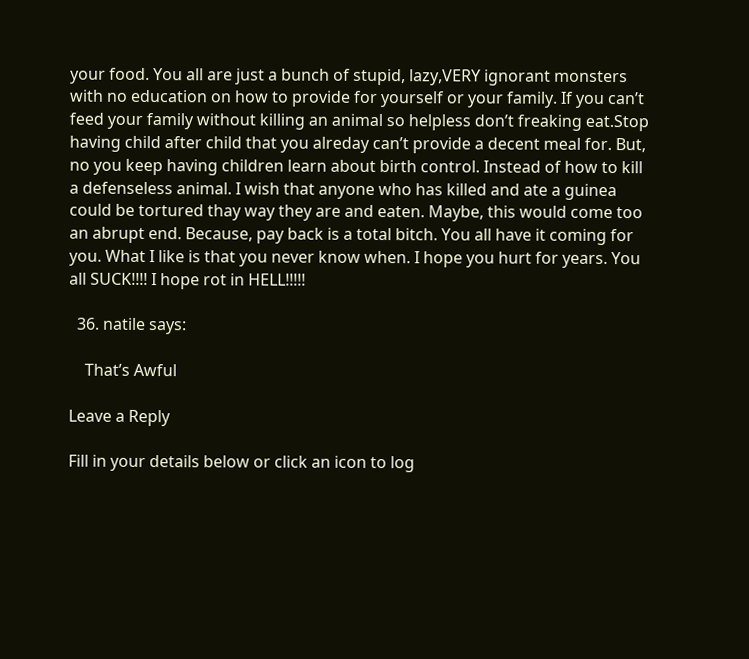your food. You all are just a bunch of stupid, lazy,VERY ignorant monsters with no education on how to provide for yourself or your family. If you can’t feed your family without killing an animal so helpless don’t freaking eat.Stop having child after child that you alreday can’t provide a decent meal for. But, no you keep having children learn about birth control. Instead of how to kill a defenseless animal. I wish that anyone who has killed and ate a guinea could be tortured thay way they are and eaten. Maybe, this would come too an abrupt end. Because, pay back is a total bitch. You all have it coming for you. What I like is that you never know when. I hope you hurt for years. You all SUCK!!!! I hope rot in HELL!!!!!

  36. natile says:

    That’s Awful

Leave a Reply

Fill in your details below or click an icon to log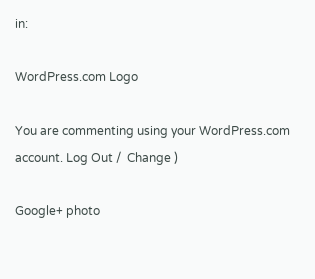in:

WordPress.com Logo

You are commenting using your WordPress.com account. Log Out /  Change )

Google+ photo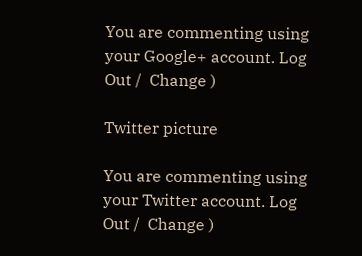You are commenting using your Google+ account. Log Out /  Change )

Twitter picture

You are commenting using your Twitter account. Log Out /  Change )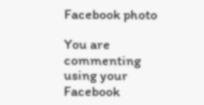Facebook photo

You are commenting using your Facebook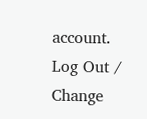account. Log Out /  Change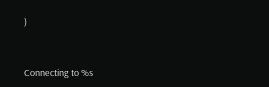)


Connecting to %s